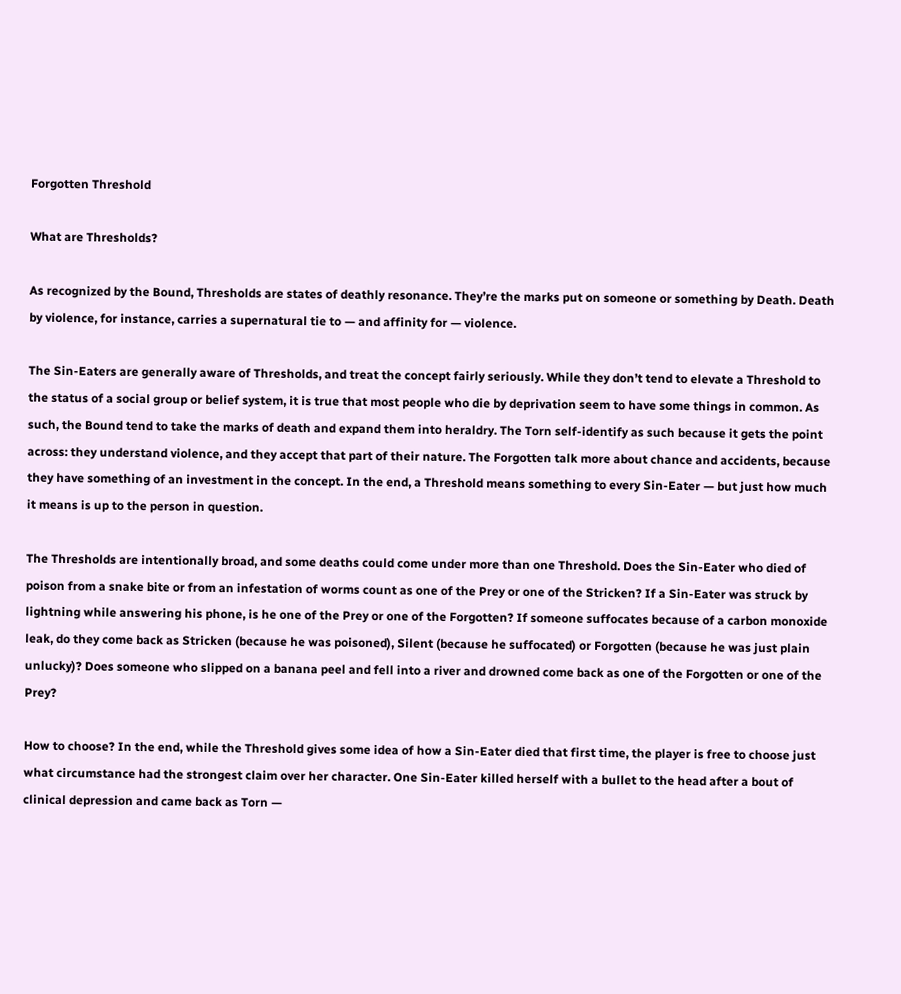Forgotten Threshold

What are Thresholds?

As recognized by the Bound, Thresholds are states of deathly resonance. They’re the marks put on someone or something by Death. Death by violence, for instance, carries a supernatural tie to — and affinity for — violence.

The Sin-Eaters are generally aware of Thresholds, and treat the concept fairly seriously. While they don’t tend to elevate a Threshold to the status of a social group or belief system, it is true that most people who die by deprivation seem to have some things in common. As such, the Bound tend to take the marks of death and expand them into heraldry. The Torn self-identify as such because it gets the point across: they understand violence, and they accept that part of their nature. The Forgotten talk more about chance and accidents, because they have something of an investment in the concept. In the end, a Threshold means something to every Sin-Eater — but just how much it means is up to the person in question.

The Thresholds are intentionally broad, and some deaths could come under more than one Threshold. Does the Sin-Eater who died of poison from a snake bite or from an infestation of worms count as one of the Prey or one of the Stricken? If a Sin-Eater was struck by lightning while answering his phone, is he one of the Prey or one of the Forgotten? If someone suffocates because of a carbon monoxide leak, do they come back as Stricken (because he was poisoned), Silent (because he suffocated) or Forgotten (because he was just plain unlucky)? Does someone who slipped on a banana peel and fell into a river and drowned come back as one of the Forgotten or one of the Prey?

How to choose? In the end, while the Threshold gives some idea of how a Sin-Eater died that first time, the player is free to choose just what circumstance had the strongest claim over her character. One Sin-Eater killed herself with a bullet to the head after a bout of clinical depression and came back as Torn —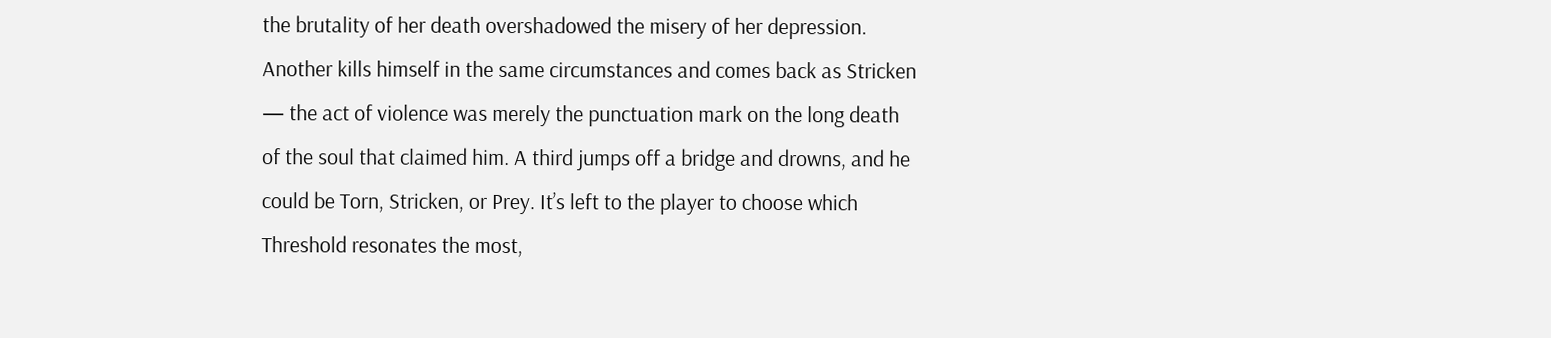the brutality of her death overshadowed the misery of her depression. Another kills himself in the same circumstances and comes back as Stricken — the act of violence was merely the punctuation mark on the long death of the soul that claimed him. A third jumps off a bridge and drowns, and he could be Torn, Stricken, or Prey. It’s left to the player to choose which Threshold resonates the most,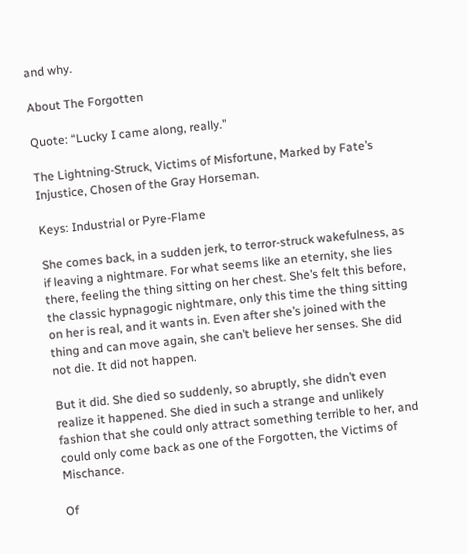and why.

About The Forgotten

Quote: “Lucky I came along, really.”

The Lightning-Struck, Victims of Misfortune, Marked by Fate’s Injustice, Chosen of the Gray Horseman.

Keys: Industrial or Pyre-Flame

She comes back, in a sudden jerk, to terror-struck wakefulness, as if leaving a nightmare. For what seems like an eternity, she lies there, feeling the thing sitting on her chest. She’s felt this before, the classic hypnagogic nightmare, only this time the thing sitting on her is real, and it wants in. Even after she’s joined with the thing and can move again, she can’t believe her senses. She did not die. It did not happen.

But it did. She died so suddenly, so abruptly, she didn’t even realize it happened. She died in such a strange and unlikely fashion that she could only attract something terrible to her, and could only come back as one of the Forgotten, the Victims of Mischance.

Of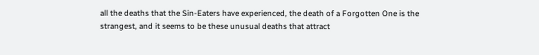all the deaths that the Sin-Eaters have experienced, the death of a Forgotten One is the strangest, and it seems to be these unusual deaths that attract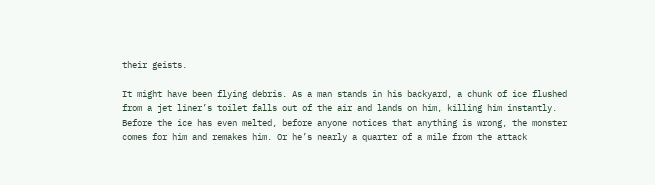their geists.

It might have been flying debris. As a man stands in his backyard, a chunk of ice flushed from a jet liner’s toilet falls out of the air and lands on him, killing him instantly. Before the ice has even melted, before anyone notices that anything is wrong, the monster comes for him and remakes him. Or he’s nearly a quarter of a mile from the attack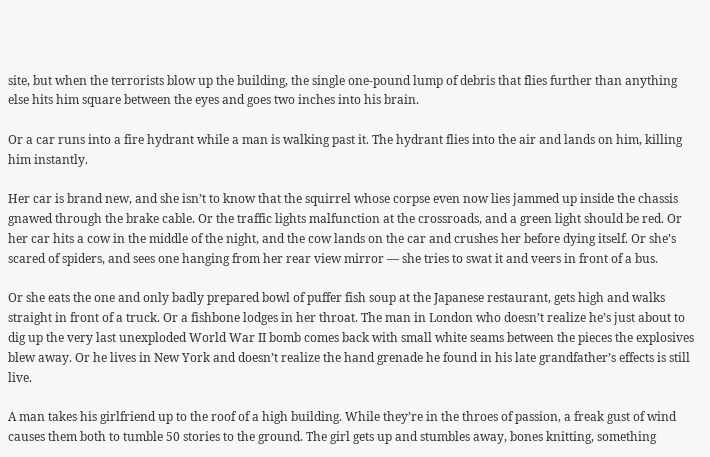site, but when the terrorists blow up the building, the single one-pound lump of debris that flies further than anything else hits him square between the eyes and goes two inches into his brain.

Or a car runs into a fire hydrant while a man is walking past it. The hydrant flies into the air and lands on him, killing him instantly.

Her car is brand new, and she isn’t to know that the squirrel whose corpse even now lies jammed up inside the chassis gnawed through the brake cable. Or the traffic lights malfunction at the crossroads, and a green light should be red. Or her car hits a cow in the middle of the night, and the cow lands on the car and crushes her before dying itself. Or she’s scared of spiders, and sees one hanging from her rear view mirror — she tries to swat it and veers in front of a bus.

Or she eats the one and only badly prepared bowl of puffer fish soup at the Japanese restaurant, gets high and walks straight in front of a truck. Or a fishbone lodges in her throat. The man in London who doesn’t realize he’s just about to dig up the very last unexploded World War II bomb comes back with small white seams between the pieces the explosives blew away. Or he lives in New York and doesn’t realize the hand grenade he found in his late grandfather’s effects is still live.

A man takes his girlfriend up to the roof of a high building. While they’re in the throes of passion, a freak gust of wind causes them both to tumble 50 stories to the ground. The girl gets up and stumbles away, bones knitting, something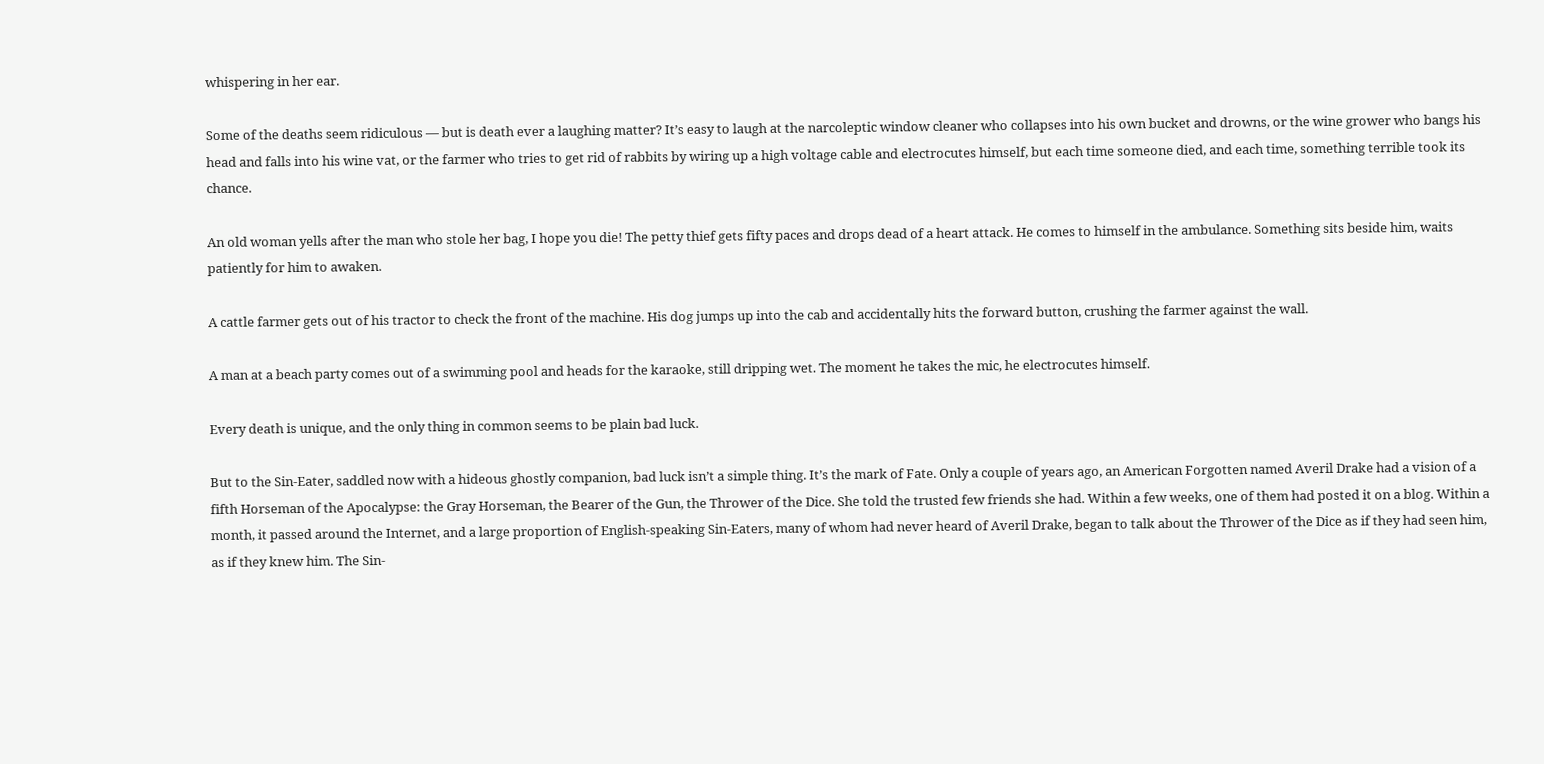whispering in her ear.

Some of the deaths seem ridiculous — but is death ever a laughing matter? It’s easy to laugh at the narcoleptic window cleaner who collapses into his own bucket and drowns, or the wine grower who bangs his head and falls into his wine vat, or the farmer who tries to get rid of rabbits by wiring up a high voltage cable and electrocutes himself, but each time someone died, and each time, something terrible took its chance.

An old woman yells after the man who stole her bag, I hope you die! The petty thief gets fifty paces and drops dead of a heart attack. He comes to himself in the ambulance. Something sits beside him, waits patiently for him to awaken.

A cattle farmer gets out of his tractor to check the front of the machine. His dog jumps up into the cab and accidentally hits the forward button, crushing the farmer against the wall.

A man at a beach party comes out of a swimming pool and heads for the karaoke, still dripping wet. The moment he takes the mic, he electrocutes himself.

Every death is unique, and the only thing in common seems to be plain bad luck.

But to the Sin-Eater, saddled now with a hideous ghostly companion, bad luck isn’t a simple thing. It’s the mark of Fate. Only a couple of years ago, an American Forgotten named Averil Drake had a vision of a fifth Horseman of the Apocalypse: the Gray Horseman, the Bearer of the Gun, the Thrower of the Dice. She told the trusted few friends she had. Within a few weeks, one of them had posted it on a blog. Within a month, it passed around the Internet, and a large proportion of English-speaking Sin-Eaters, many of whom had never heard of Averil Drake, began to talk about the Thrower of the Dice as if they had seen him, as if they knew him. The Sin-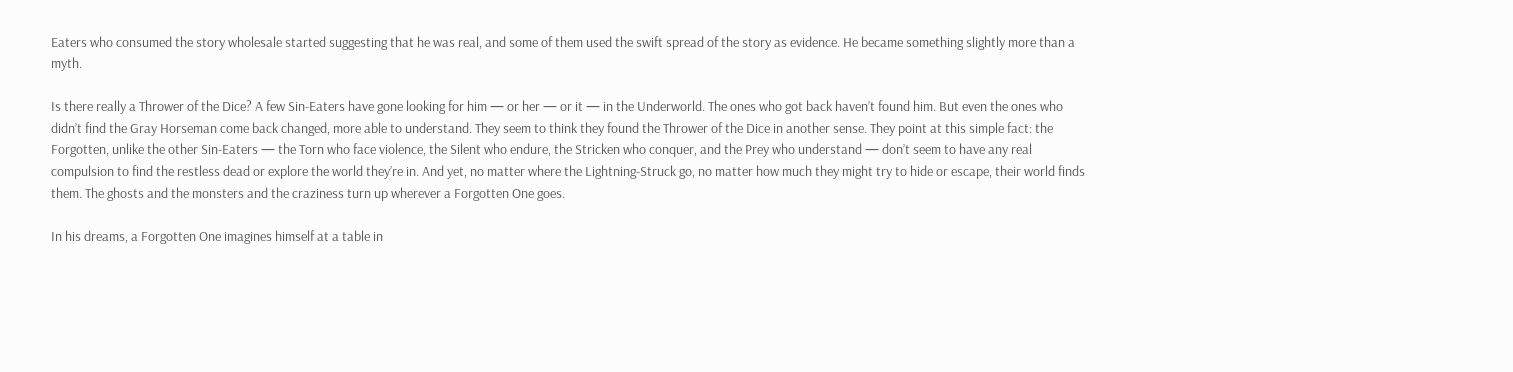Eaters who consumed the story wholesale started suggesting that he was real, and some of them used the swift spread of the story as evidence. He became something slightly more than a myth.

Is there really a Thrower of the Dice? A few Sin-Eaters have gone looking for him — or her — or it — in the Underworld. The ones who got back haven’t found him. But even the ones who didn’t find the Gray Horseman come back changed, more able to understand. They seem to think they found the Thrower of the Dice in another sense. They point at this simple fact: the Forgotten, unlike the other Sin-Eaters — the Torn who face violence, the Silent who endure, the Stricken who conquer, and the Prey who understand — don’t seem to have any real compulsion to find the restless dead or explore the world they’re in. And yet, no matter where the Lightning-Struck go, no matter how much they might try to hide or escape, their world finds them. The ghosts and the monsters and the craziness turn up wherever a Forgotten One goes.

In his dreams, a Forgotten One imagines himself at a table in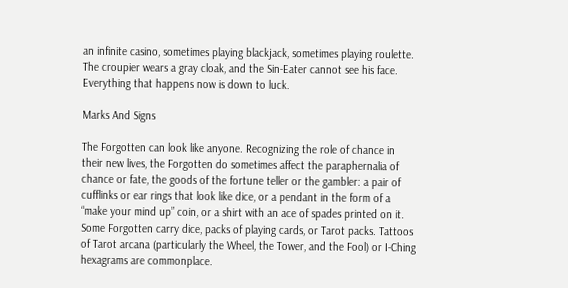an infinite casino, sometimes playing blackjack, sometimes playing roulette. The croupier wears a gray cloak, and the Sin-Eater cannot see his face. Everything that happens now is down to luck.

Marks And Signs

The Forgotten can look like anyone. Recognizing the role of chance in their new lives, the Forgotten do sometimes affect the paraphernalia of chance or fate, the goods of the fortune teller or the gambler: a pair of cufflinks or ear rings that look like dice, or a pendant in the form of a “make your mind up” coin, or a shirt with an ace of spades printed on it. Some Forgotten carry dice, packs of playing cards, or Tarot packs. Tattoos of Tarot arcana (particularly the Wheel, the Tower, and the Fool) or I-Ching hexagrams are commonplace.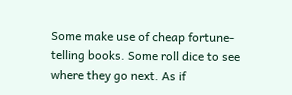Some make use of cheap fortune-telling books. Some roll dice to see where they go next. As if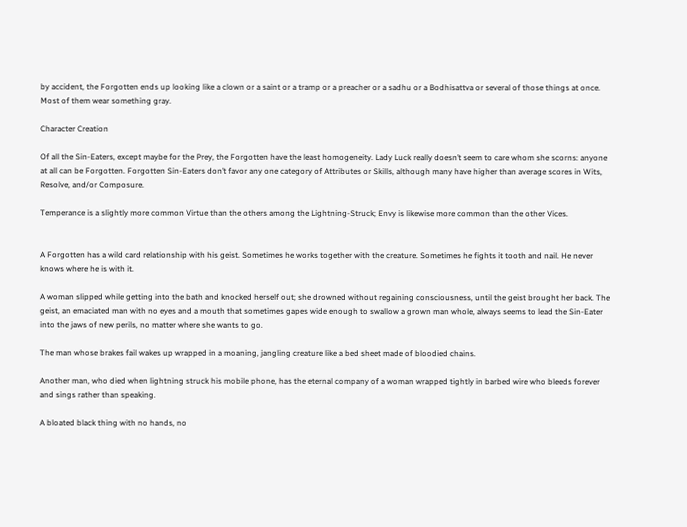by accident, the Forgotten ends up looking like a clown or a saint or a tramp or a preacher or a sadhu or a Bodhisattva or several of those things at once. Most of them wear something gray.

Character Creation

Of all the Sin-Eaters, except maybe for the Prey, the Forgotten have the least homogeneity. Lady Luck really doesn’t seem to care whom she scorns: anyone at all can be Forgotten. Forgotten Sin-Eaters don’t favor any one category of Attributes or Skills, although many have higher than average scores in Wits, Resolve, and/or Composure.

Temperance is a slightly more common Virtue than the others among the Lightning-Struck; Envy is likewise more common than the other Vices.


A Forgotten has a wild card relationship with his geist. Sometimes he works together with the creature. Sometimes he fights it tooth and nail. He never knows where he is with it.

A woman slipped while getting into the bath and knocked herself out; she drowned without regaining consciousness, until the geist brought her back. The geist, an emaciated man with no eyes and a mouth that sometimes gapes wide enough to swallow a grown man whole, always seems to lead the Sin-Eater into the jaws of new perils, no matter where she wants to go.

The man whose brakes fail wakes up wrapped in a moaning, jangling creature like a bed sheet made of bloodied chains.

Another man, who died when lightning struck his mobile phone, has the eternal company of a woman wrapped tightly in barbed wire who bleeds forever and sings rather than speaking.

A bloated black thing with no hands, no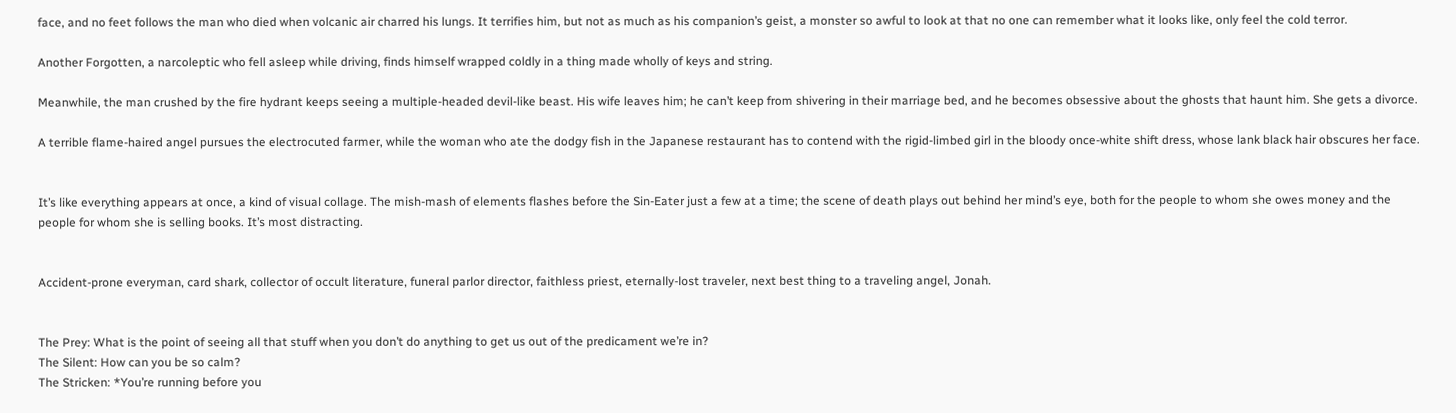face, and no feet follows the man who died when volcanic air charred his lungs. It terrifies him, but not as much as his companion’s geist, a monster so awful to look at that no one can remember what it looks like, only feel the cold terror.

Another Forgotten, a narcoleptic who fell asleep while driving, finds himself wrapped coldly in a thing made wholly of keys and string.

Meanwhile, the man crushed by the fire hydrant keeps seeing a multiple-headed devil-like beast. His wife leaves him; he can’t keep from shivering in their marriage bed, and he becomes obsessive about the ghosts that haunt him. She gets a divorce.

A terrible flame-haired angel pursues the electrocuted farmer, while the woman who ate the dodgy fish in the Japanese restaurant has to contend with the rigid-limbed girl in the bloody once-white shift dress, whose lank black hair obscures her face.


It’s like everything appears at once, a kind of visual collage. The mish-mash of elements flashes before the Sin-Eater just a few at a time; the scene of death plays out behind her mind’s eye, both for the people to whom she owes money and the people for whom she is selling books. It’s most distracting.


Accident-prone everyman, card shark, collector of occult literature, funeral parlor director, faithless priest, eternally-lost traveler, next best thing to a traveling angel, Jonah.


The Prey: What is the point of seeing all that stuff when you don’t do anything to get us out of the predicament we’re in?
The Silent: How can you be so calm?
The Stricken: *You’re running before you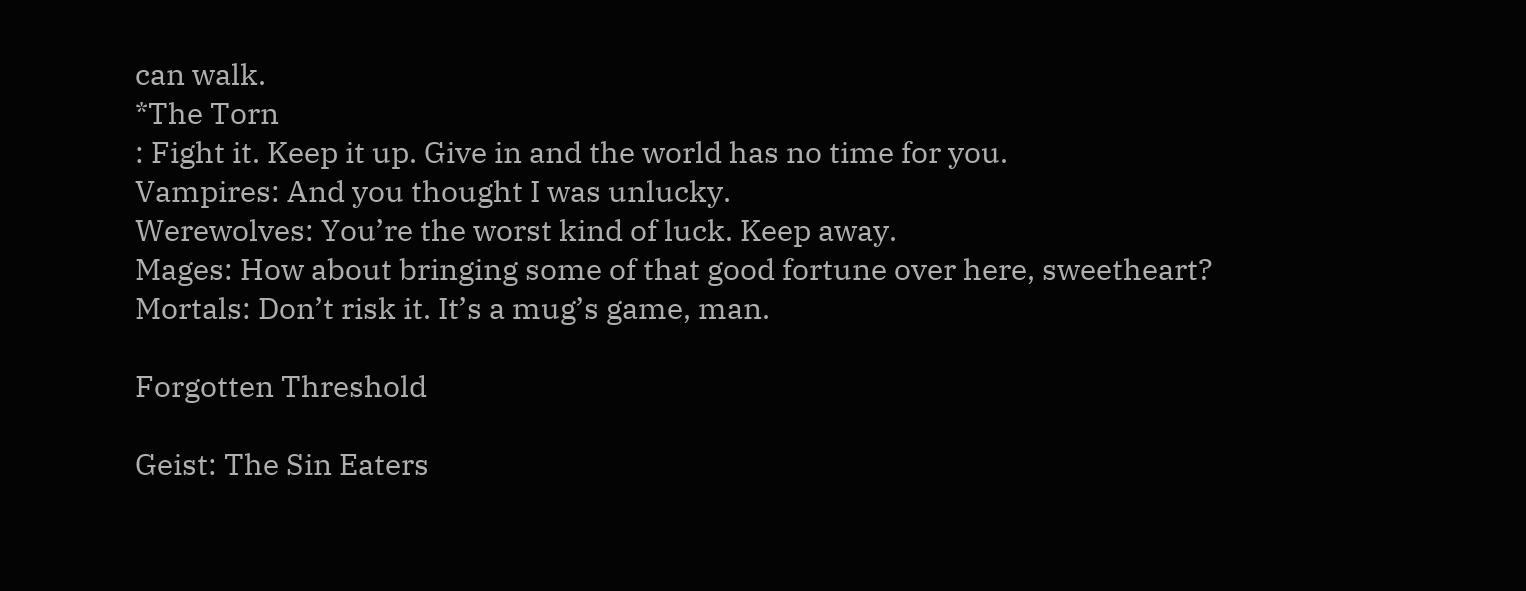can walk.
*The Torn
: Fight it. Keep it up. Give in and the world has no time for you.
Vampires: And you thought I was unlucky.
Werewolves: You’re the worst kind of luck. Keep away.
Mages: How about bringing some of that good fortune over here, sweetheart?
Mortals: Don’t risk it. It’s a mug’s game, man.

Forgotten Threshold

Geist: The Sin Eaters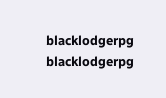blacklodgerpg blacklodgerpg